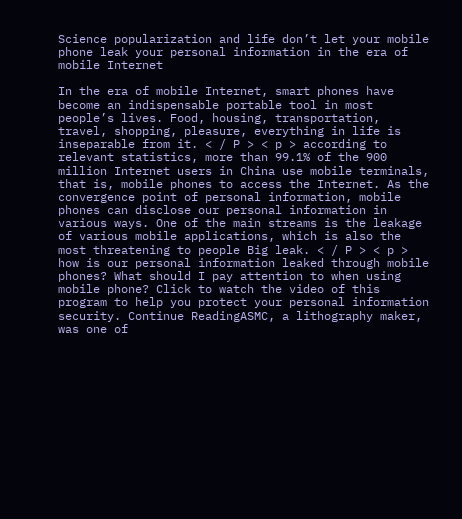Science popularization and life don’t let your mobile phone leak your personal information in the era of mobile Internet

In the era of mobile Internet, smart phones have become an indispensable portable tool in most people’s lives. Food, housing, transportation, travel, shopping, pleasure, everything in life is inseparable from it. < / P > < p > according to relevant statistics, more than 99.1% of the 900 million Internet users in China use mobile terminals, that is, mobile phones to access the Internet. As the convergence point of personal information, mobile phones can disclose our personal information in various ways. One of the main streams is the leakage of various mobile applications, which is also the most threatening to people Big leak. < / P > < p > how is our personal information leaked through mobile phones? What should I pay attention to when using mobile phone? Click to watch the video of this program to help you protect your personal information security. Continue ReadingASMC, a lithography maker, was one of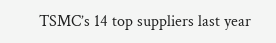TSMC’s 14 top suppliers last year